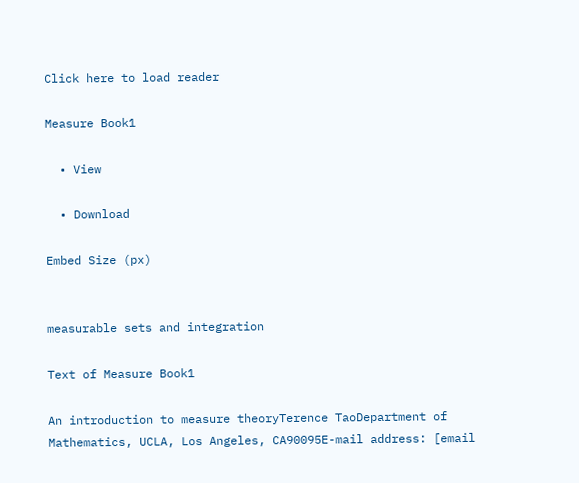Click here to load reader

Measure Book1

  • View

  • Download

Embed Size (px)


measurable sets and integration

Text of Measure Book1

An introduction to measure theoryTerence TaoDepartment of Mathematics, UCLA, Los Angeles, CA90095E-mail address: [email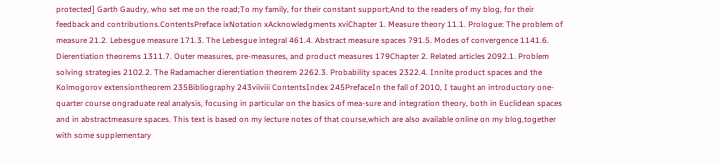protected] Garth Gaudry, who set me on the road;To my family, for their constant support;And to the readers of my blog, for their feedback and contributions.ContentsPreface ixNotation xAcknowledgments xviChapter 1. Measure theory 11.1. Prologue: The problem of measure 21.2. Lebesgue measure 171.3. The Lebesgue integral 461.4. Abstract measure spaces 791.5. Modes of convergence 1141.6. Dierentiation theorems 1311.7. Outer measures, pre-measures, and product measures 179Chapter 2. Related articles 2092.1. Problem solving strategies 2102.2. The Radamacher dierentiation theorem 2262.3. Probability spaces 2322.4. Innite product spaces and the Kolmogorov extensiontheorem 235Bibliography 243viiviii ContentsIndex 245PrefaceIn the fall of 2010, I taught an introductory one-quarter course ongraduate real analysis, focusing in particular on the basics of mea-sure and integration theory, both in Euclidean spaces and in abstractmeasure spaces. This text is based on my lecture notes of that course,which are also available online on my blog,together with some supplementary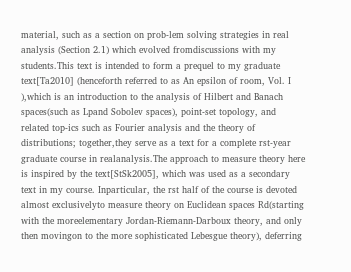material, such as a section on prob-lem solving strategies in real analysis (Section 2.1) which evolved fromdiscussions with my students.This text is intended to form a prequel to my graduate text[Ta2010] (henceforth referred to as An epsilon of room, Vol. I ),which is an introduction to the analysis of Hilbert and Banach spaces(such as Lpand Sobolev spaces), point-set topology, and related top-ics such as Fourier analysis and the theory of distributions; together,they serve as a text for a complete rst-year graduate course in realanalysis.The approach to measure theory here is inspired by the text[StSk2005], which was used as a secondary text in my course. Inparticular, the rst half of the course is devoted almost exclusivelyto measure theory on Euclidean spaces Rd(starting with the moreelementary Jordan-Riemann-Darboux theory, and only then movingon to the more sophisticated Lebesgue theory), deferring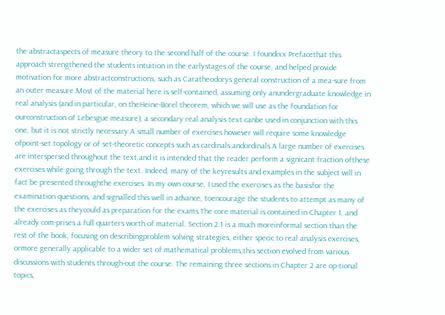the abstractaspects of measure theory to the second half of the course. I foundixx Prefacethat this approach strengthened the students intuition in the earlystages of the course, and helped provide motivation for more abstractconstructions, such as Caratheodorys general construction of a mea-sure from an outer measure.Most of the material here is self-contained, assuming only anundergraduate knowledge in real analysis (and in particular, on theHeine-Borel theorem, which we will use as the foundation for ourconstruction of Lebesgue measure); a secondary real analysis text canbe used in conjunction with this one, but it is not strictly necessary.A small number of exercises however will require some knowledge ofpoint-set topology or of set-theoretic concepts such as cardinals andordinals.A large number of exercises are interspersed throughout the text,and it is intended that the reader perform a signicant fraction ofthese exercises while going through the text. Indeed, many of the keyresults and examples in the subject will in fact be presented throughthe exercises. In my own course, I used the exercises as the basisfor the examination questions, and signalled this well in advance, toencourage the students to attempt as many of the exercises as theycould as preparation for the exams.The core material is contained in Chapter 1, and already com-prises a full quarters worth of material. Section 2.1 is a much moreinformal section than the rest of the book, focusing on describingproblem solving strategies, either specic to real analysis exercises, ormore generally applicable to a wider set of mathematical problems;this section evolved from various discussions with students through-out the course. The remaining three sections in Chapter 2 are op-tional topics,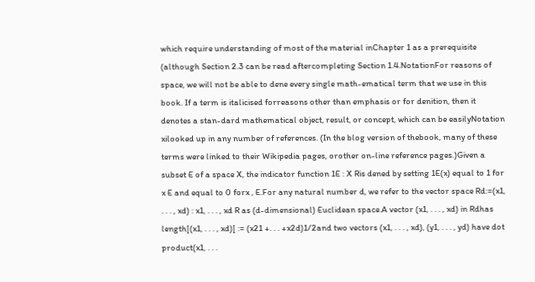which require understanding of most of the material inChapter 1 as a prerequisite (although Section 2.3 can be read aftercompleting Section 1.4.NotationFor reasons of space, we will not be able to dene every single math-ematical term that we use in this book. If a term is italicised forreasons other than emphasis or for denition, then it denotes a stan-dard mathematical object, result, or concept, which can be easilyNotation xilooked up in any number of references. (In the blog version of thebook, many of these terms were linked to their Wikipedia pages, orother on-line reference pages.)Given a subset E of a space X, the indicator function 1E : X Ris dened by setting 1E(x) equal to 1 for x E and equal to 0 forx , E.For any natural number d, we refer to the vector space Rd:=(x1, . . . , xd) : x1, . . . , xd R as (d-dimensional) Euclidean space.A vector (x1, . . . , xd) in Rdhas length[(x1, . . . , xd)[ := (x21 +. . . +x2d)1/2and two vectors (x1, . . . , xd), (y1, . . . , yd) have dot product(x1, . . .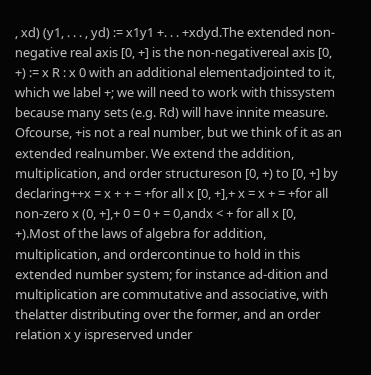, xd) (y1, . . . , yd) := x1y1 +. . . +xdyd.The extended non-negative real axis [0, +] is the non-negativereal axis [0, +) := x R : x 0 with an additional elementadjointed to it, which we label +; we will need to work with thissystem because many sets (e.g. Rd) will have innite measure. Ofcourse, +is not a real number, but we think of it as an extended realnumber. We extend the addition, multiplication, and order structureson [0, +) to [0, +] by declaring++x = x + + = +for all x [0, +],+ x = x + = +for all non-zero x (0, +],+ 0 = 0 + = 0,andx < + for all x [0, +).Most of the laws of algebra for addition, multiplication, and ordercontinue to hold in this extended number system; for instance ad-dition and multiplication are commutative and associative, with thelatter distributing over the former, and an order relation x y ispreserved under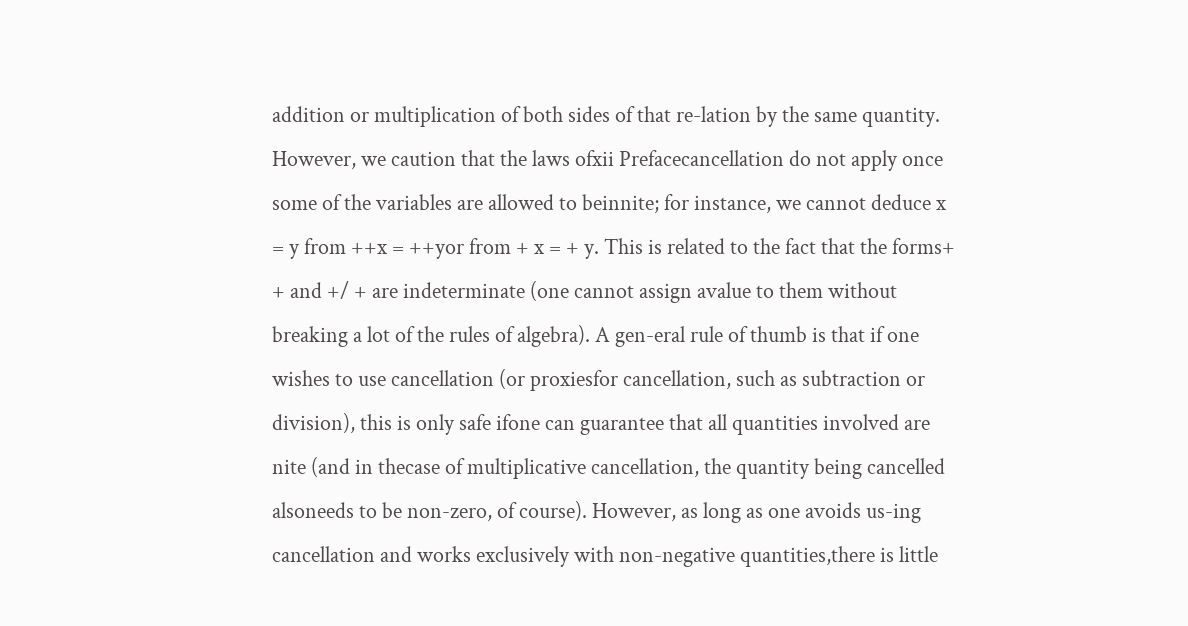addition or multiplication of both sides of that re-lation by the same quantity. However, we caution that the laws ofxii Prefacecancellation do not apply once some of the variables are allowed to beinnite; for instance, we cannot deduce x = y from ++x = ++yor from + x = + y. This is related to the fact that the forms+ + and +/ + are indeterminate (one cannot assign avalue to them without breaking a lot of the rules of algebra). A gen-eral rule of thumb is that if one wishes to use cancellation (or proxiesfor cancellation, such as subtraction or division), this is only safe ifone can guarantee that all quantities involved are nite (and in thecase of multiplicative cancellation, the quantity being cancelled alsoneeds to be non-zero, of course). However, as long as one avoids us-ing cancellation and works exclusively with non-negative quantities,there is little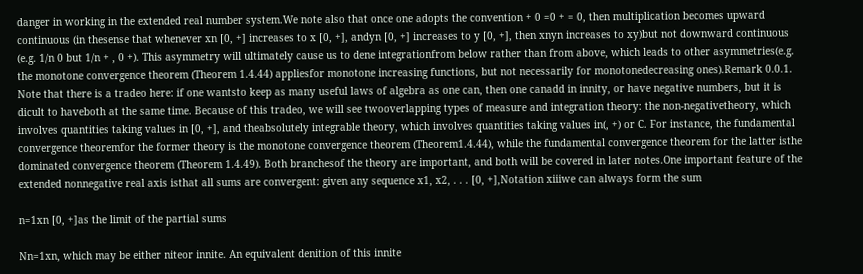danger in working in the extended real number system.We note also that once one adopts the convention + 0 =0 + = 0, then multiplication becomes upward continuous (in thesense that whenever xn [0, +] increases to x [0, +], andyn [0, +] increases to y [0, +], then xnyn increases to xy)but not downward continuous (e.g. 1/n 0 but 1/n + , 0 +). This asymmetry will ultimately cause us to dene integrationfrom below rather than from above, which leads to other asymmetries(e.g. the monotone convergence theorem (Theorem 1.4.44) appliesfor monotone increasing functions, but not necessarily for monotonedecreasing ones).Remark 0.0.1. Note that there is a tradeo here: if one wantsto keep as many useful laws of algebra as one can, then one canadd in innity, or have negative numbers, but it is dicult to haveboth at the same time. Because of this tradeo, we will see twooverlapping types of measure and integration theory: the non-negativetheory, which involves quantities taking values in [0, +], and theabsolutely integrable theory, which involves quantities taking values in(, +) or C. For instance, the fundamental convergence theoremfor the former theory is the monotone convergence theorem (Theorem1.4.44), while the fundamental convergence theorem for the latter isthe dominated convergence theorem (Theorem 1.4.49). Both branchesof the theory are important, and both will be covered in later notes.One important feature of the extended nonnegative real axis isthat all sums are convergent: given any sequence x1, x2, . . . [0, +],Notation xiiiwe can always form the sum

n=1xn [0, +]as the limit of the partial sums

Nn=1xn, which may be either niteor innite. An equivalent denition of this innite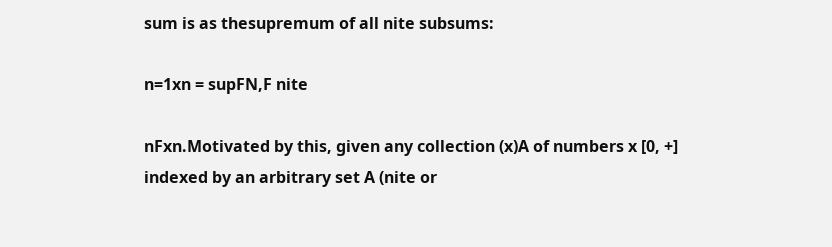sum is as thesupremum of all nite subsums:

n=1xn = supFN,F nite

nFxn.Motivated by this, given any collection (x)A of numbers x [0, +] indexed by an arbitrary set A (nite or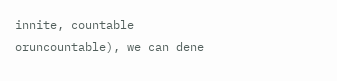innite, countable oruncountable), we can dene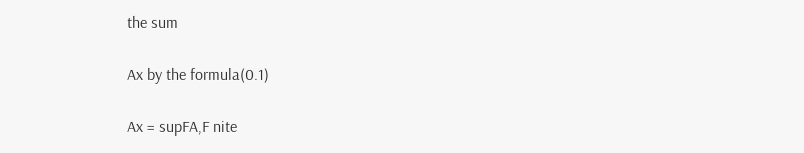the sum

Ax by the formula(0.1)

Ax = supFA,F nite